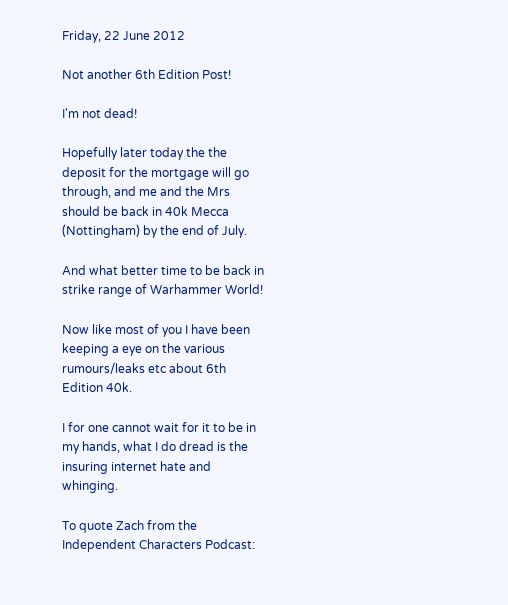Friday, 22 June 2012

Not another 6th Edition Post!

I'm not dead!

Hopefully later today the the deposit for the mortgage will go through, and me and the Mrs should be back in 40k Mecca (Nottingham) by the end of July.

And what better time to be back in strike range of Warhammer World!

Now like most of you I have been keeping a eye on the various rumours/leaks etc about 6th Edition 40k.

I for one cannot wait for it to be in my hands, what I do dread is the insuring internet hate and whinging.

To quote Zach from the Independent Characters Podcast: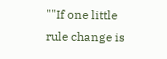""If one little rule change is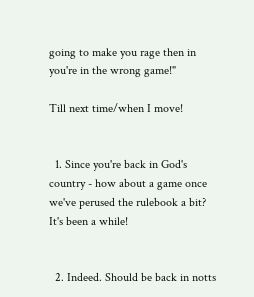going to make you rage then in you're in the wrong game!"

Till next time/when I move!


  1. Since you're back in God's country - how about a game once we've perused the rulebook a bit? It's been a while!


  2. Indeed. Should be back in notts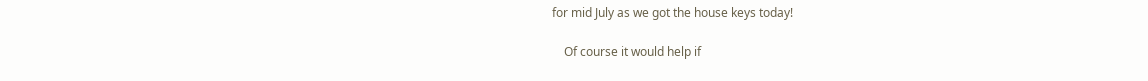for mid July as we got the house keys today!

    Of course it would help if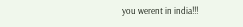you werent in india!!!